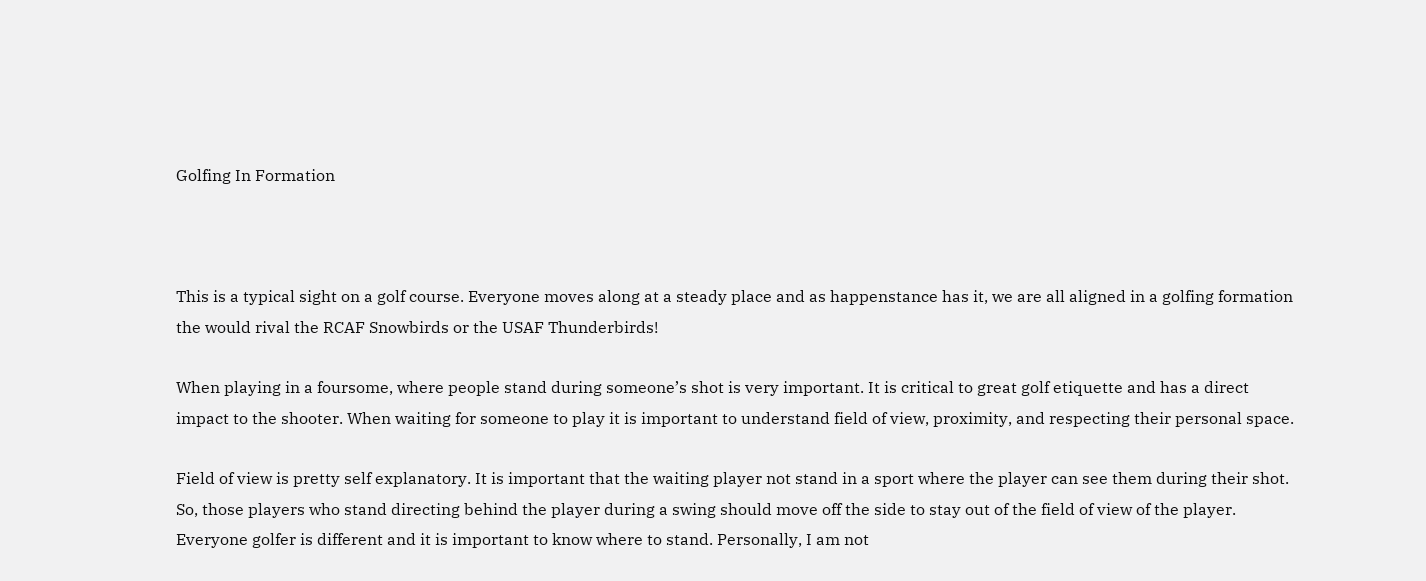Golfing In Formation



This is a typical sight on a golf course. Everyone moves along at a steady place and as happenstance has it, we are all aligned in a golfing formation the would rival the RCAF Snowbirds or the USAF Thunderbirds!

When playing in a foursome, where people stand during someone’s shot is very important. It is critical to great golf etiquette and has a direct impact to the shooter. When waiting for someone to play it is important to understand field of view, proximity, and respecting their personal space.

Field of view is pretty self explanatory. It is important that the waiting player not stand in a sport where the player can see them during their shot. So, those players who stand directing behind the player during a swing should move off the side to stay out of the field of view of the player. Everyone golfer is different and it is important to know where to stand. Personally, I am not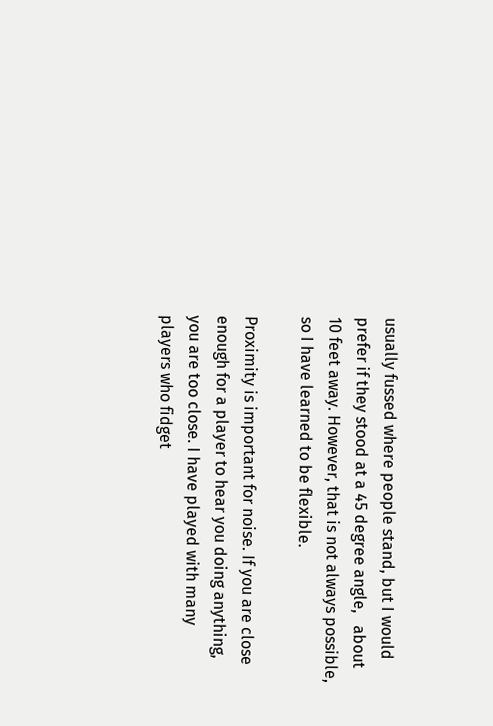usually fussed where people stand, but I would prefer if they stood at a 45 degree angle,   about 10 feet away. However, that is not always possible, so I have learned to be flexible.

Proximity is important for noise. If you are close enough for a player to hear you doing anything, you are too close. I have played with many players who fidget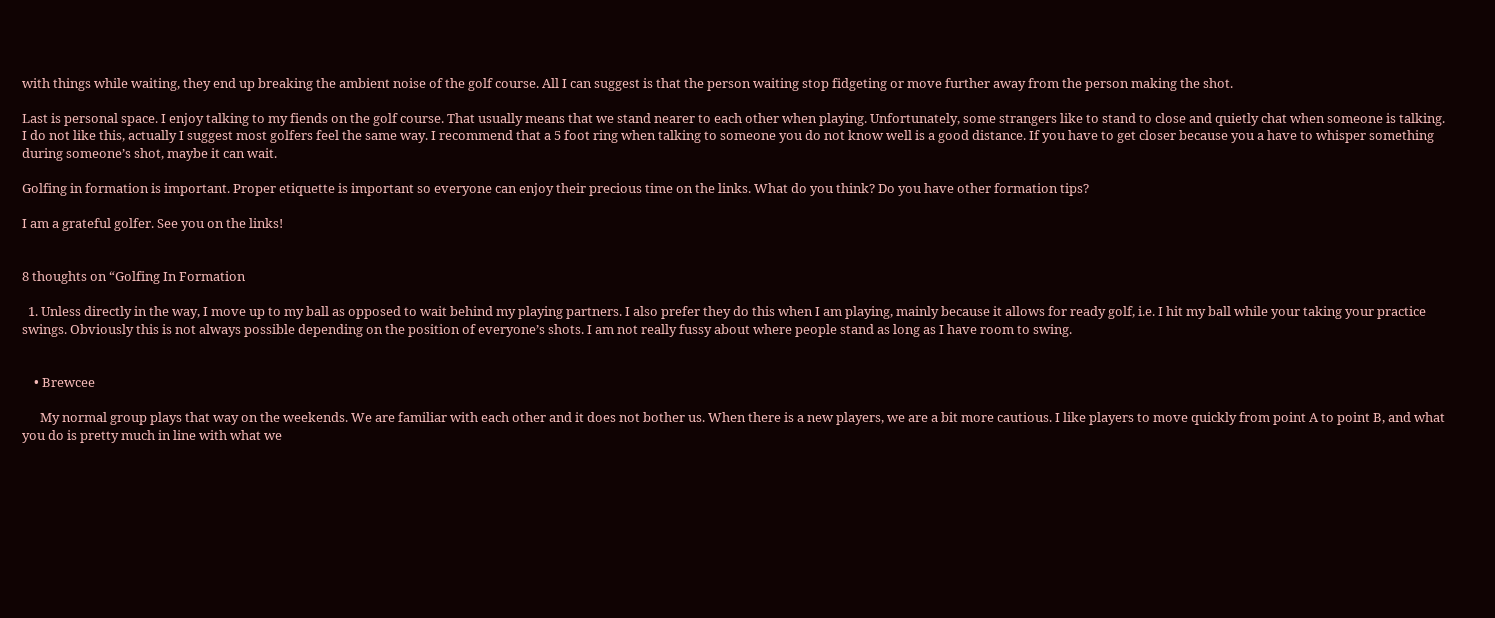with things while waiting, they end up breaking the ambient noise of the golf course. All I can suggest is that the person waiting stop fidgeting or move further away from the person making the shot.

Last is personal space. I enjoy talking to my fiends on the golf course. That usually means that we stand nearer to each other when playing. Unfortunately, some strangers like to stand to close and quietly chat when someone is talking. I do not like this, actually I suggest most golfers feel the same way. I recommend that a 5 foot ring when talking to someone you do not know well is a good distance. If you have to get closer because you a have to whisper something during someone’s shot, maybe it can wait.

Golfing in formation is important. Proper etiquette is important so everyone can enjoy their precious time on the links. What do you think? Do you have other formation tips?

I am a grateful golfer. See you on the links!


8 thoughts on “Golfing In Formation

  1. Unless directly in the way, I move up to my ball as opposed to wait behind my playing partners. I also prefer they do this when I am playing, mainly because it allows for ready golf, i.e. I hit my ball while your taking your practice swings. Obviously this is not always possible depending on the position of everyone’s shots. I am not really fussy about where people stand as long as I have room to swing.


    • Brewcee

      My normal group plays that way on the weekends. We are familiar with each other and it does not bother us. When there is a new players, we are a bit more cautious. I like players to move quickly from point A to point B, and what you do is pretty much in line with what we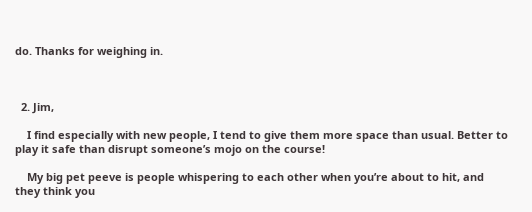do. Thanks for weighing in.



  2. Jim,

    I find especially with new people, I tend to give them more space than usual. Better to play it safe than disrupt someone’s mojo on the course!

    My big pet peeve is people whispering to each other when you’re about to hit, and they think you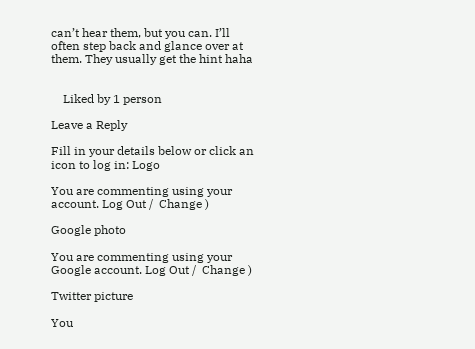can’t hear them, but you can. I’ll often step back and glance over at them. They usually get the hint haha


    Liked by 1 person

Leave a Reply

Fill in your details below or click an icon to log in: Logo

You are commenting using your account. Log Out /  Change )

Google photo

You are commenting using your Google account. Log Out /  Change )

Twitter picture

You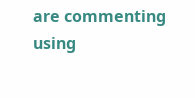are commenting using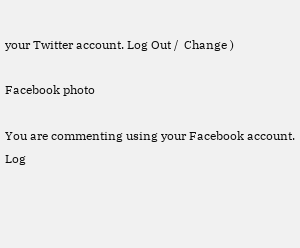your Twitter account. Log Out /  Change )

Facebook photo

You are commenting using your Facebook account. Log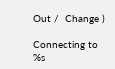Out /  Change )

Connecting to %s